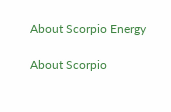About Scorpio Energy

About Scorpio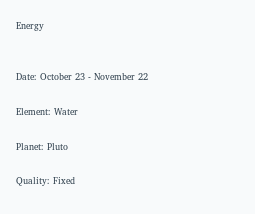Energy


Date: October 23 - November 22

Element: Water

Planet: Pluto

Quality: Fixed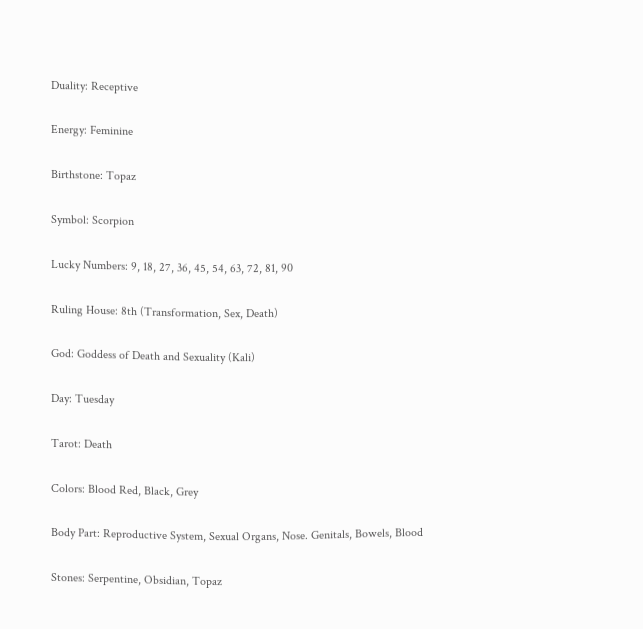Duality: Receptive

Energy: Feminine

Birthstone: Topaz

Symbol: Scorpion

Lucky Numbers: 9, 18, 27, 36, 45, 54, 63, 72, 81, 90

Ruling House: 8th (Transformation, Sex, Death)

God: Goddess of Death and Sexuality (Kali)

Day: Tuesday

Tarot: Death

Colors: Blood Red, Black, Grey

Body Part: Reproductive System, Sexual Organs, Nose. Genitals, Bowels, Blood

Stones: Serpentine, Obsidian, Topaz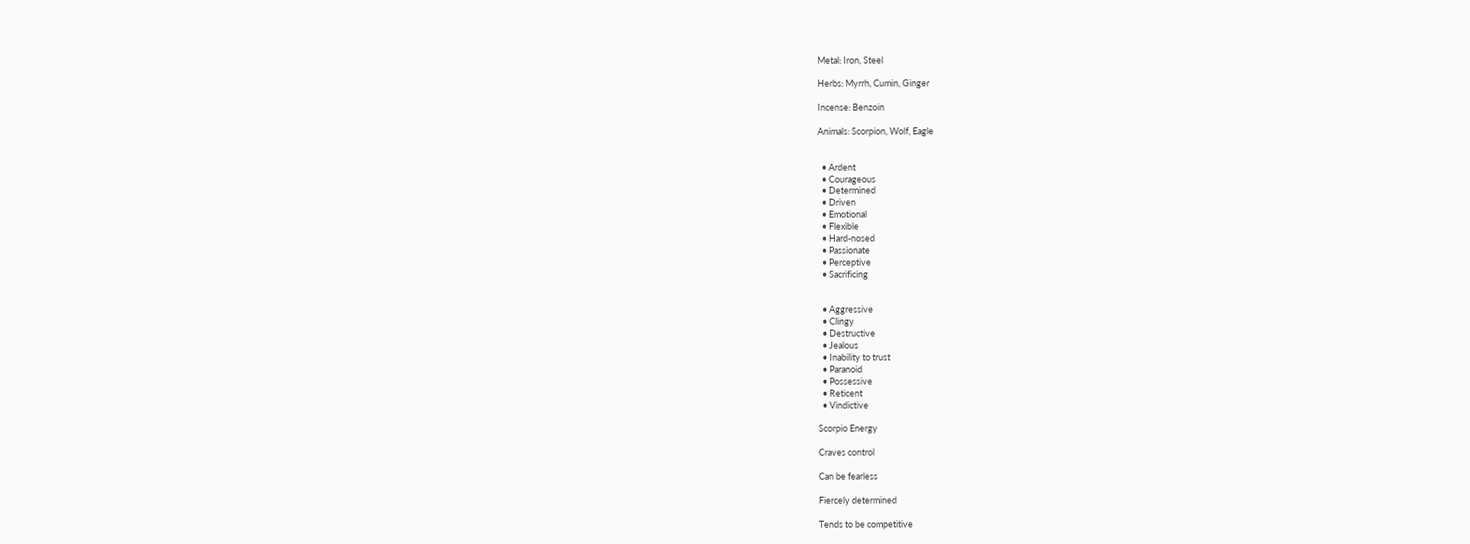Metal: Iron, Steel

Herbs: Myrrh, Cumin, Ginger

Incense: Benzoin

Animals: Scorpion, Wolf, Eagle


  • Ardent
  • Courageous
  • Determined
  • Driven
  • Emotional
  • Flexible
  • Hard-nosed
  • Passionate
  • Perceptive
  • Sacrificing


  • Aggressive
  • Clingy
  • Destructive
  • Jealous
  • Inability to trust
  • Paranoid
  • Possessive
  • Reticent
  • Vindictive

Scorpio Energy

Craves control

Can be fearless

Fiercely determined

Tends to be competitive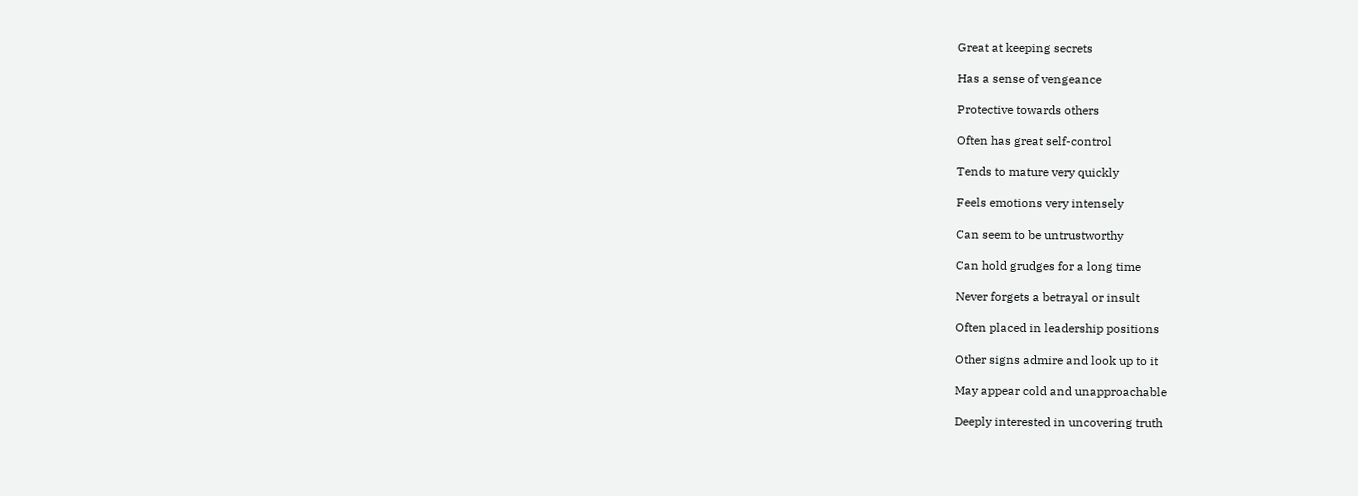Great at keeping secrets

Has a sense of vengeance

Protective towards others

Often has great self-control

Tends to mature very quickly

Feels emotions very intensely

Can seem to be untrustworthy

Can hold grudges for a long time

Never forgets a betrayal or insult

Often placed in leadership positions

Other signs admire and look up to it

May appear cold and unapproachable

Deeply interested in uncovering truth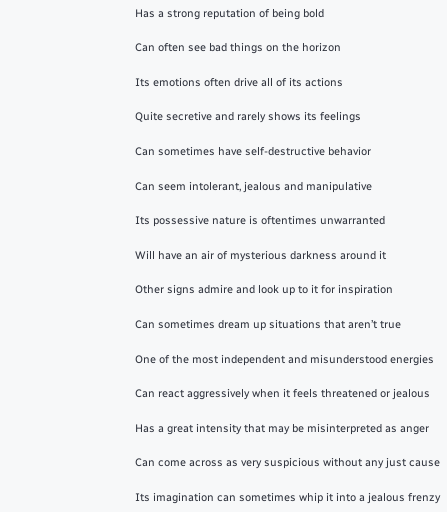Has a strong reputation of being bold

Can often see bad things on the horizon

Its emotions often drive all of its actions

Quite secretive and rarely shows its feelings

Can sometimes have self-destructive behavior

Can seem intolerant, jealous and manipulative

Its possessive nature is oftentimes unwarranted

Will have an air of mysterious darkness around it

Other signs admire and look up to it for inspiration

Can sometimes dream up situations that aren’t true

One of the most independent and misunderstood energies

Can react aggressively when it feels threatened or jealous

Has a great intensity that may be misinterpreted as anger

Can come across as very suspicious without any just cause

Its imagination can sometimes whip it into a jealous frenzy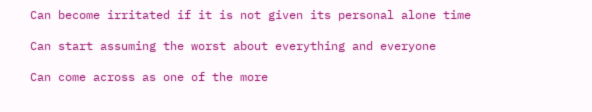Can become irritated if it is not given its personal alone time

Can start assuming the worst about everything and everyone

Can come across as one of the more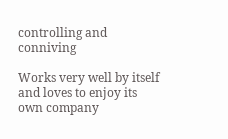controlling and conniving

Works very well by itself and loves to enjoy its own company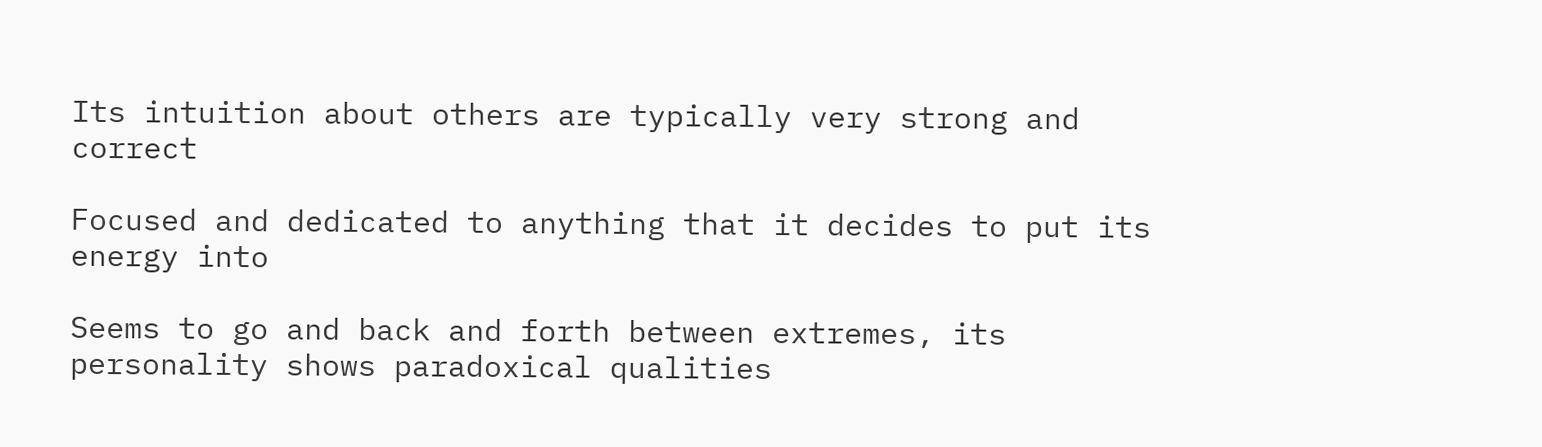Its intuition about others are typically very strong and correct

Focused and dedicated to anything that it decides to put its energy into

Seems to go and back and forth between extremes, its personality shows paradoxical qualities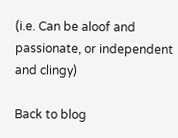(i.e. Can be aloof and passionate, or independent and clingy)

Back to blog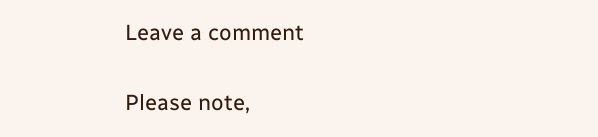Leave a comment

Please note,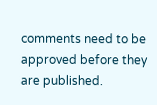comments need to be approved before they are published.